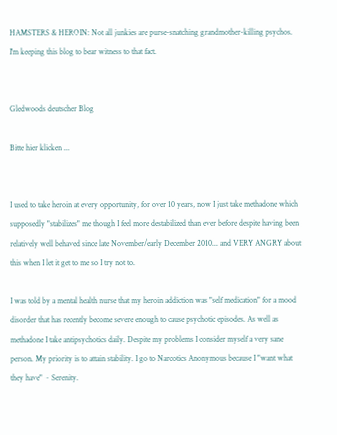HAMSTERS & HEROIN: Not all junkies are purse-snatching grandmother-killing psychos. I'm keeping this blog to bear witness to that fact.


Gledwoods deutscher Blog

Bitte hier klicken ...


I used to take heroin at every opportunity, for over 10 years, now I just take methadone which supposedly "stabilizes" me though I feel more destabilized than ever before despite having been relatively well behaved since late November/early December 2010... and VERY ANGRY about this when I let it get to me so I try not to.

I was told by a mental health nurse that my heroin addiction was "self medication" for a mood disorder that has recently become severe enough to cause psychotic episodes. As well as methadone I take antipsychotics daily. Despite my problems I consider myself a very sane person. My priority is to attain stability. I go to Narcotics Anonymous because I "want what they have" ~ Serenity.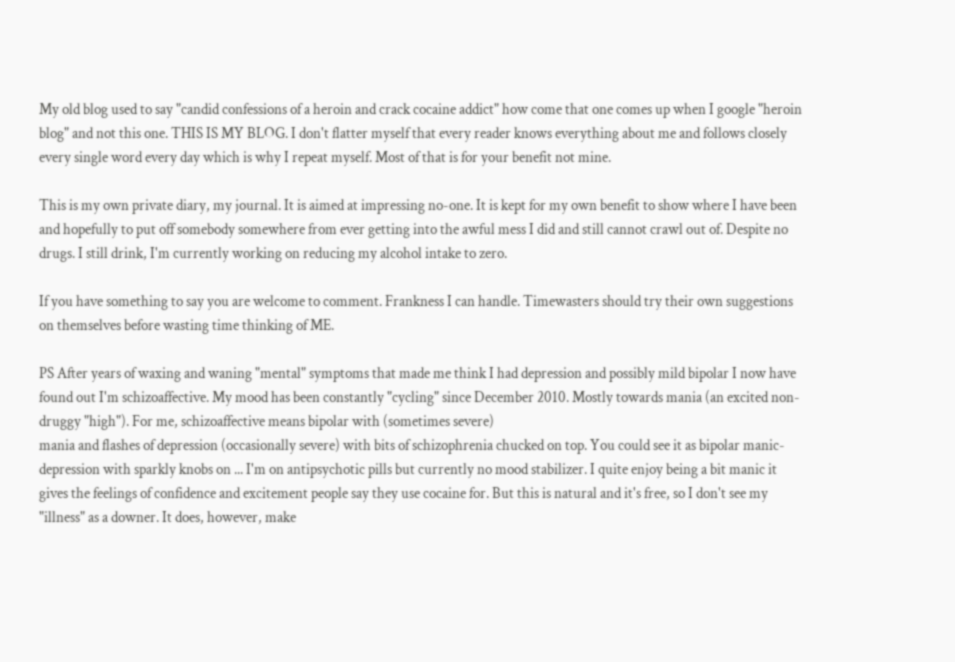My old blog used to say "candid confessions of a heroin and crack cocaine addict" how come that one comes up when I google "heroin blog" and not this one. THIS IS MY BLOG. I don't flatter myself that every reader knows everything about me and follows closely every single word every day which is why I repeat myself. Most of that is for your benefit not mine.

This is my own private diary, my journal. It is aimed at impressing no-one. It is kept for my own benefit to show where I have been and hopefully to put off somebody somewhere from ever getting into the awful mess I did and still cannot crawl out of. Despite no drugs. I still drink, I'm currently working on reducing my alcohol intake to zero.

If you have something to say you are welcome to comment. Frankness I can handle. Timewasters should try their own suggestions on themselves before wasting time thinking of ME.

PS After years of waxing and waning "mental" symptoms that made me think I had depression and possibly mild bipolar I now have found out I'm schizoaffective. My mood has been constantly "cycling" since December 2010. Mostly towards mania (an excited non-druggy "high"). For me, schizoaffective means bipolar with (sometimes severe)
mania and flashes of depression (occasionally severe) with bits of schizophrenia chucked on top. You could see it as bipolar manic-depression with sparkly knobs on ... I'm on antipsychotic pills but currently no mood stabilizer. I quite enjoy being a bit manic it gives the feelings of confidence and excitement people say they use cocaine for. But this is natural and it's free, so I don't see my "illness" as a downer. It does, however, make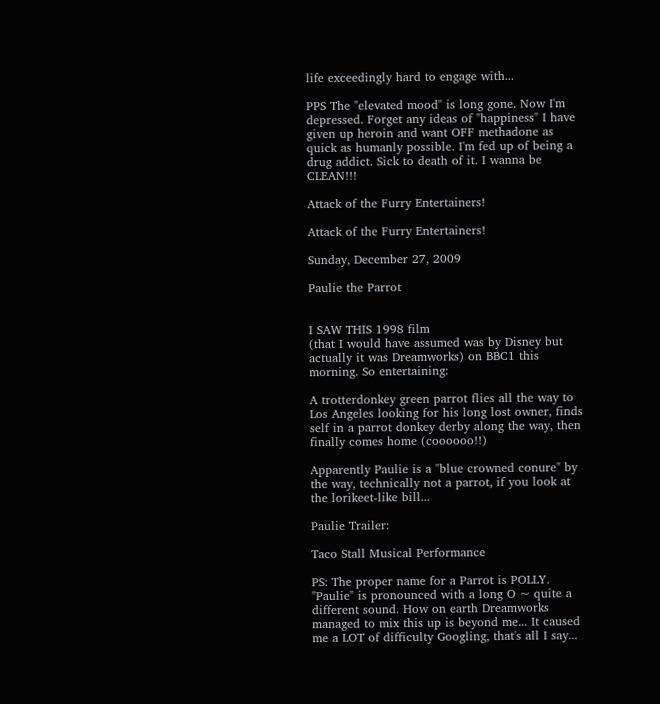life exceedingly hard to engage with...

PPS The "elevated mood" is long gone. Now I'm depressed. Forget any ideas of "happiness" I have given up heroin and want OFF methadone as quick as humanly possible. I'm fed up of being a drug addict. Sick to death of it. I wanna be CLEAN!!!

Attack of the Furry Entertainers!

Attack of the Furry Entertainers!

Sunday, December 27, 2009

Paulie the Parrot


I SAW THIS 1998 film
(that I would have assumed was by Disney but actually it was Dreamworks) on BBC1 this morning. So entertaining:

A trotterdonkey green parrot flies all the way to Los Angeles looking for his long lost owner, finds self in a parrot donkey derby along the way, then finally comes home (coooooo!!)

Apparently Paulie is a "blue crowned conure" by the way, technically not a parrot, if you look at the lorikeet-like bill...

Paulie Trailer:

Taco Stall Musical Performance

PS: The proper name for a Parrot is POLLY. "Paulie" is pronounced with a long O ~ quite a different sound. How on earth Dreamworks managed to mix this up is beyond me... It caused me a LOT of difficulty Googling, that's all I say...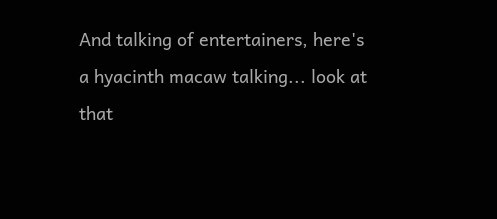And talking of entertainers, here's a hyacinth macaw talking... look at that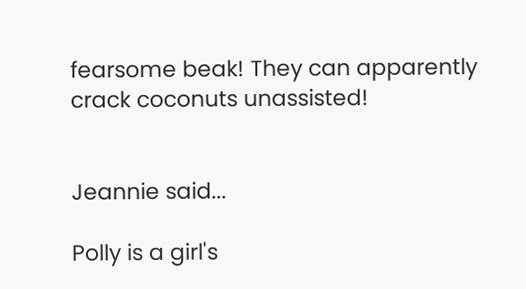fearsome beak! They can apparently crack coconuts unassisted!


Jeannie said...

Polly is a girl's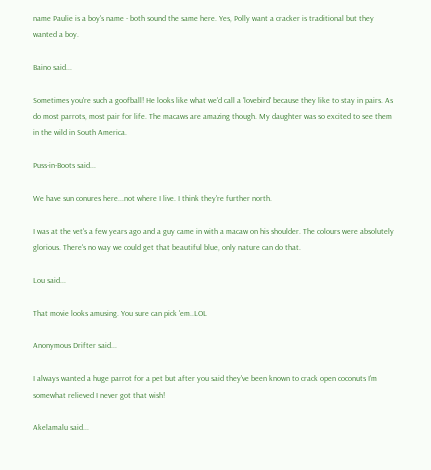name Paulie is a boy's name - both sound the same here. Yes, Polly want a cracker is traditional but they wanted a boy.

Baino said...

Sometimes you're such a goofball! He looks like what we'd call a 'lovebird' because they like to stay in pairs. As do most parrots, most pair for life. The macaws are amazing though. My daughter was so excited to see them in the wild in South America.

Puss-in-Boots said...

We have sun conures here...not where I live. I think they're further north.

I was at the vet's a few years ago and a guy came in with a macaw on his shoulder. The colours were absolutely glorious. There's no way we could get that beautiful blue, only nature can do that.

Lou said...

That movie looks amusing. You sure can pick 'em..LOL

Anonymous Drifter said...

I always wanted a huge parrot for a pet but after you said they've been known to crack open coconuts I'm somewhat relieved I never got that wish!

Akelamalu said...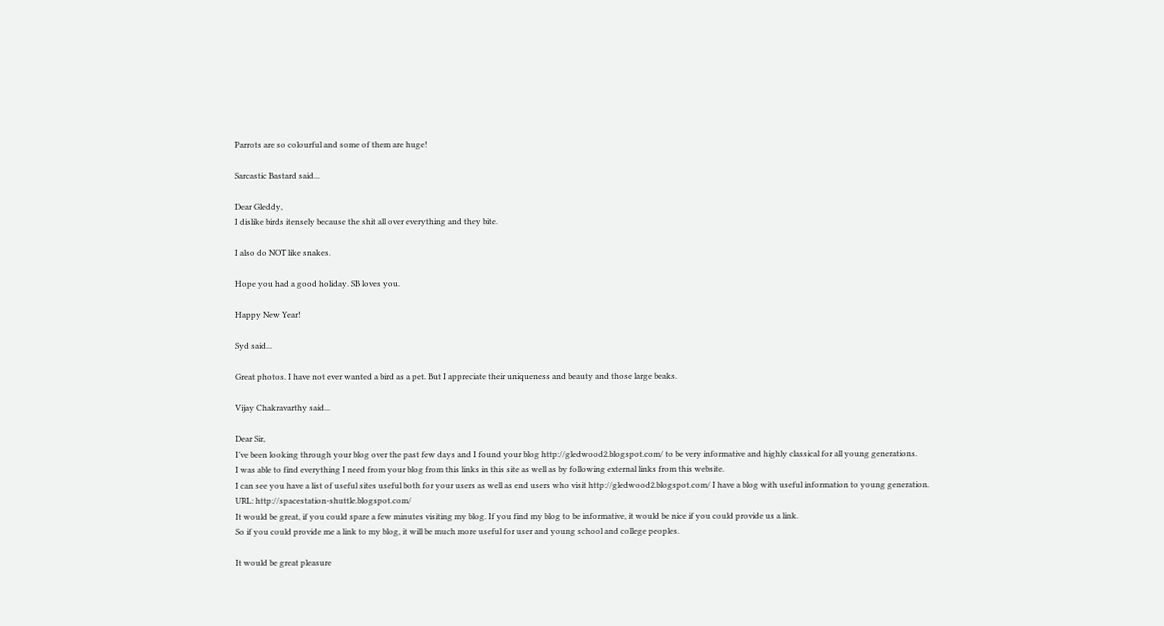Parrots are so colourful and some of them are huge!

Sarcastic Bastard said...

Dear Gleddy,
I dislike birds itensely because the shit all over everything and they bite.

I also do NOT like snakes.

Hope you had a good holiday. SB loves you.

Happy New Year!

Syd said...

Great photos. I have not ever wanted a bird as a pet. But I appreciate their uniqueness and beauty and those large beaks.

Vijay Chakravarthy said...

Dear Sir,
I’ve been looking through your blog over the past few days and I found your blog http://gledwood2.blogspot.com/ to be very informative and highly classical for all young generations.
I was able to find everything I need from your blog from this links in this site as well as by following external links from this website.
I can see you have a list of useful sites useful both for your users as well as end users who visit http://gledwood2.blogspot.com/ I have a blog with useful information to young generation.
URL: http://spacestation-shuttle.blogspot.com/
It would be great, if you could spare a few minutes visiting my blog. If you find my blog to be informative, it would be nice if you could provide us a link.
So if you could provide me a link to my blog, it will be much more useful for user and young school and college peoples.

It would be great pleasure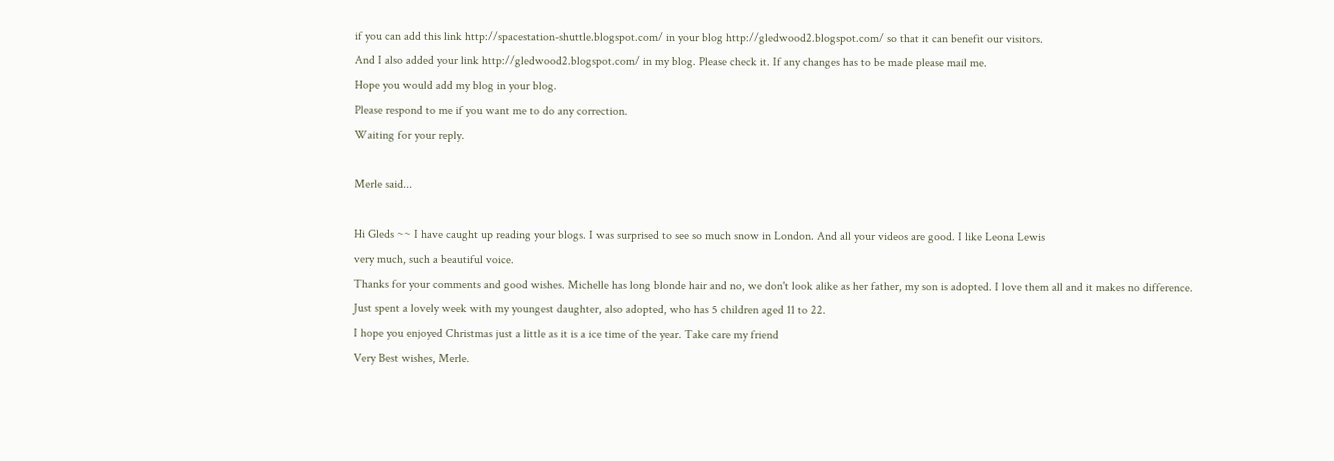if you can add this link http://spacestation-shuttle.blogspot.com/ in your blog http://gledwood2.blogspot.com/ so that it can benefit our visitors.
And I also added your link http://gledwood2.blogspot.com/ in my blog. Please check it. If any changes has to be made please mail me.
Hope you would add my blog in your blog.
Please respond to me if you want me to do any correction.
Waiting for your reply.

Merle said...

Hi Gleds ~~ I have caught up reading your blogs. I was surprised to see so much snow in London. And all your videos are good. I like Leona Lewis
very much, such a beautiful voice.
Thanks for your comments and good wishes. Michelle has long blonde hair and no, we don't look alike as her father, my son is adopted. I love them all and it makes no difference.
Just spent a lovely week with my youngest daughter, also adopted, who has 5 children aged 11 to 22.
I hope you enjoyed Christmas just a little as it is a ice time of the year. Take care my friend
Very Best wishes, Merle.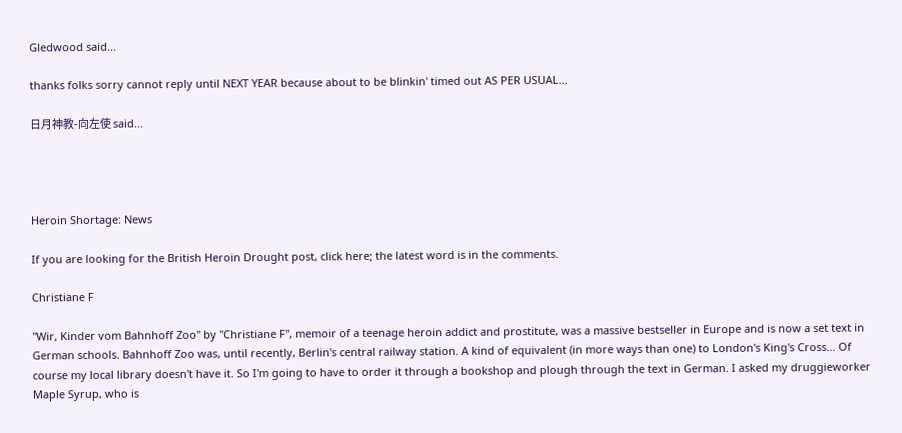Gledwood said...

thanks folks sorry cannot reply until NEXT YEAR because about to be blinkin' timed out AS PER USUAL...

日月神教-向左使 said...




Heroin Shortage: News

If you are looking for the British Heroin Drought post, click here; the latest word is in the comments.

Christiane F

"Wir, Kinder vom Bahnhoff Zoo" by "Christiane F", memoir of a teenage heroin addict and prostitute, was a massive bestseller in Europe and is now a set text in German schools. Bahnhoff Zoo was, until recently, Berlin's central railway station. A kind of equivalent (in more ways than one) to London's King's Cross... Of course my local library doesn't have it. So I'm going to have to order it through a bookshop and plough through the text in German. I asked my druggieworker Maple Syrup, who is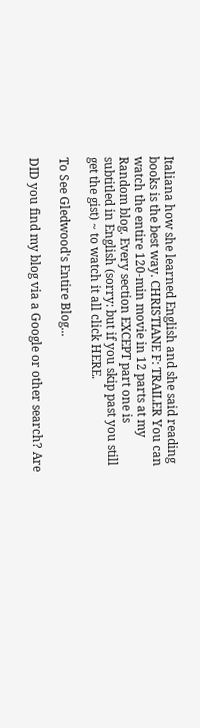Italiana how she learned English and she said reading books is the best way. CHRISTIANE F: TRAILER You can watch the entire 120-min movie in 12 parts at my Random blog. Every section EXCEPT part one is subtitled in English (sorry: but if you skip past you still get the gist) ~ to watch it all click HERE.

To See Gledwood's Entire Blog...

DID you find my blog via a Google or other search? Are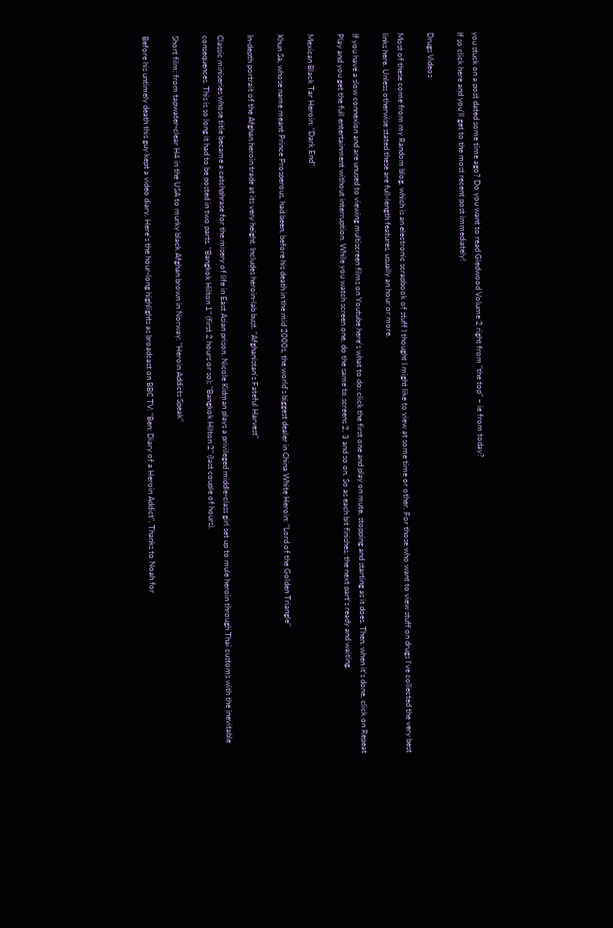you stuck on a post dated some time ago? Do you want to read Gledwood Volume 2 right from "the top" ~ ie from today?
If so click here and you'll get to the most recent post immediately!

Drugs Videos

Most of these come from my Random blog, which is an electronic scrapbook of stuff I thought I might like to view at some time or other. For those who want to view stuff on drugs I've collected the very best links here. Unless otherwise stated these are full-length features, usually an hour or more.

If you have a slow connexion and are unused to viewing multiscreen films on Youtube here's what to do: click the first one and play on mute, stopping and starting as it does. Then, when it's done, click on Repeat Play and you get the full entertainment without interruption. While you watch screen one, do the same to screens 2, 3 and so on. So as each bit finishes, the next part's ready and waiting.

Mexican Black Tar Heroin: "Dark End"

Khun Sa, whose name meant Prince Prosperous, had been, before his death in the mid 2000s, the world's biggest dealer in China White Heroin: "Lord of the Golden Triangle"

In-depth portrait of the Afghan heroin trade at its very height. Includes heroin-lab bust. "Afghanistan's Fateful Harvest"

Classic miniseries whose title became a catchphrase for the misery of life in East Asian prison. Nicole Kidman plays a privileged middle-class girl set up to mule heroin through Thai customs with the inevitable consequences. This is so long it had to be posted in two parts. "Bangkok Hilton 1" (first 2 hours or so); "Bangkok Hilton 2" (last couple of hours).

Short film: from tapwater-clear H4 in the USA to murky black Afghan brown in Norway: "Heroin Addicts Speak"

Before his untimely death this guy kept a video diary. Here's the hour-long highlights as broadcast on BBC TV: "Ben: Diary of a Heroin Addict". Thanks to Noah for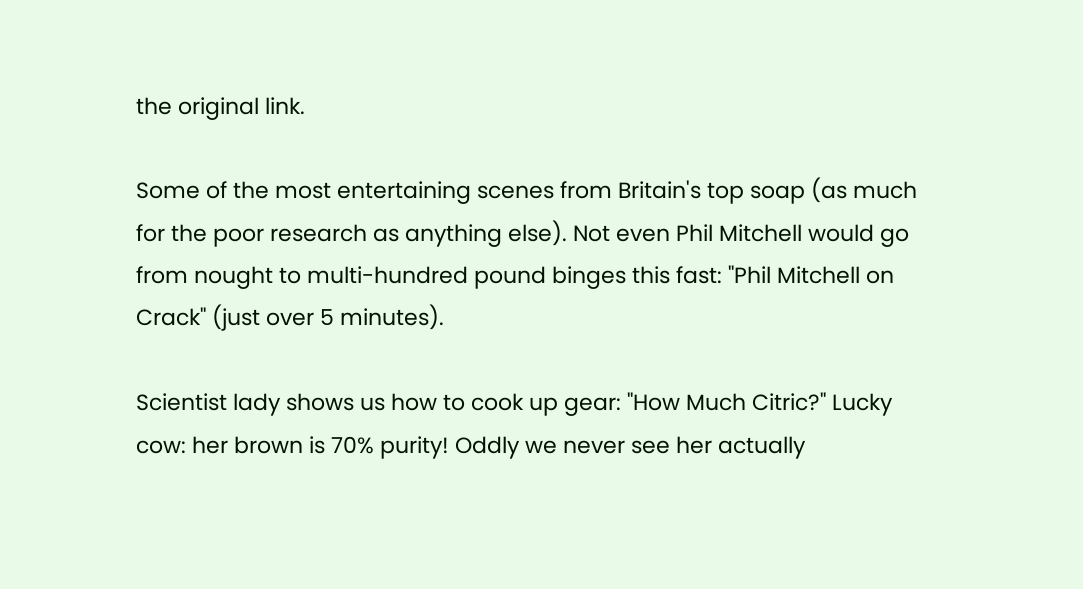the original link.

Some of the most entertaining scenes from Britain's top soap (as much for the poor research as anything else). Not even Phil Mitchell would go from nought to multi-hundred pound binges this fast: "Phil Mitchell on Crack" (just over 5 minutes).

Scientist lady shows us how to cook up gear: "How Much Citric?" Lucky cow: her brown is 70% purity! Oddly we never see her actually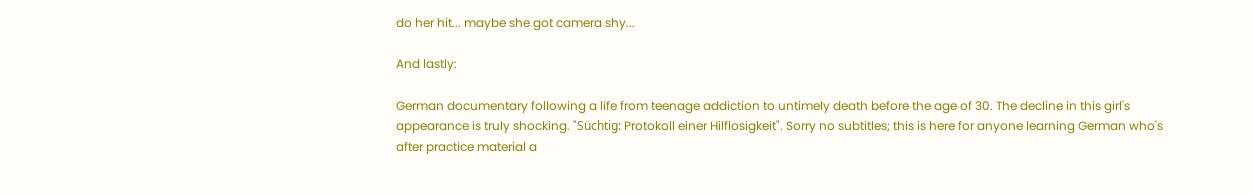do her hit... maybe she got camera shy...

And lastly:

German documentary following a life from teenage addiction to untimely death before the age of 30. The decline in this girl's appearance is truly shocking. "Süchtig: Protokoll einer Hilflosigkeit". Sorry no subtitles; this is here for anyone learning German who's after practice material a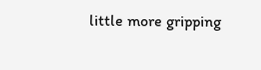little more gripping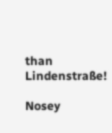than Lindenstraße!

Nosey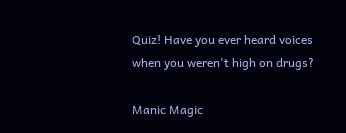Quiz! Have you ever heard voices when you weren't high on drugs?

Manic Magic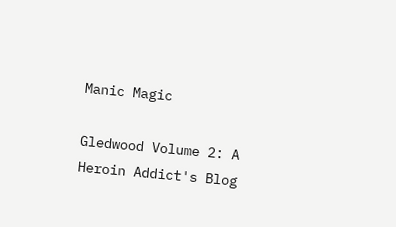Manic Magic

Gledwood Volume 2: A Heroin Addict's Blog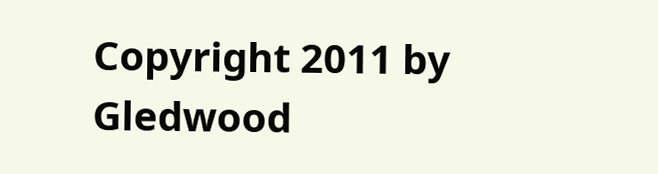Copyright 2011 by Gledwood